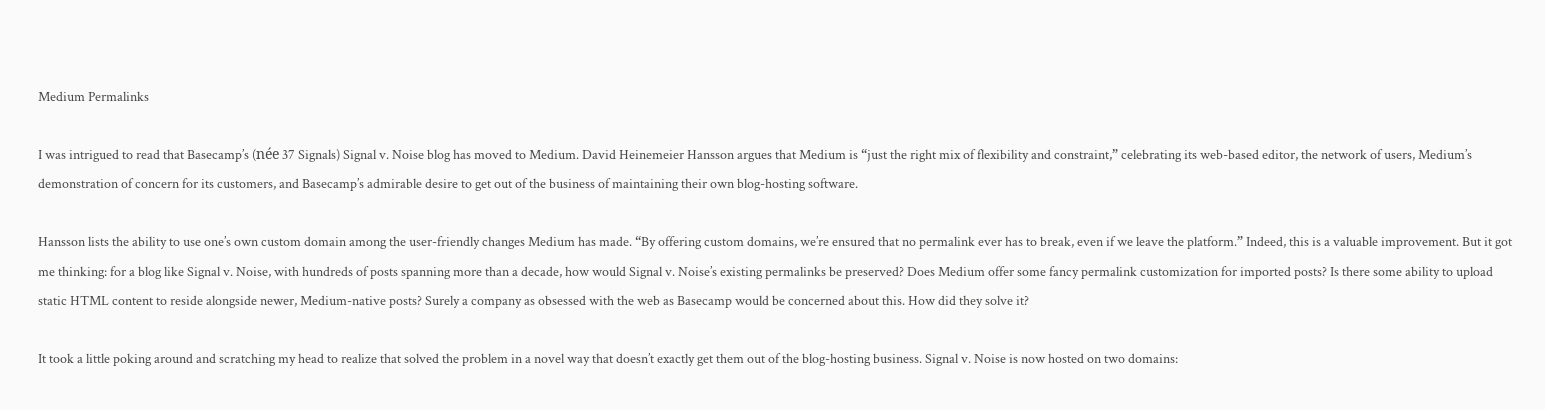Medium Permalinks

I was intrigued to read that Basecamp’s (née 37 Signals) Signal v. Noise blog has moved to Medium. David Heinemeier Hansson argues that Medium is “just the right mix of flexibility and constraint,” celebrating its web-based editor, the network of users, Medium’s demonstration of concern for its customers, and Basecamp’s admirable desire to get out of the business of maintaining their own blog-hosting software.

Hansson lists the ability to use one’s own custom domain among the user-friendly changes Medium has made. “By offering custom domains, we’re ensured that no permalink ever has to break, even if we leave the platform.” Indeed, this is a valuable improvement. But it got me thinking: for a blog like Signal v. Noise, with hundreds of posts spanning more than a decade, how would Signal v. Noise’s existing permalinks be preserved? Does Medium offer some fancy permalink customization for imported posts? Is there some ability to upload static HTML content to reside alongside newer, Medium-native posts? Surely a company as obsessed with the web as Basecamp would be concerned about this. How did they solve it?

It took a little poking around and scratching my head to realize that solved the problem in a novel way that doesn’t exactly get them out of the blog-hosting business. Signal v. Noise is now hosted on two domains: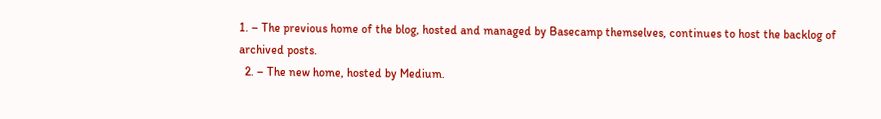1. – The previous home of the blog, hosted and managed by Basecamp themselves, continues to host the backlog of archived posts.
  2. – The new home, hosted by Medium.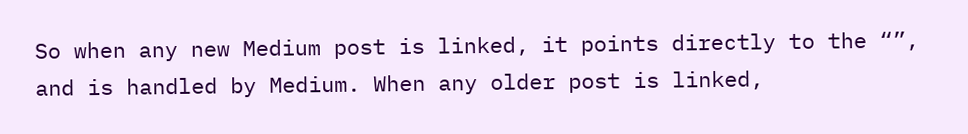So when any new Medium post is linked, it points directly to the “”, and is handled by Medium. When any older post is linked,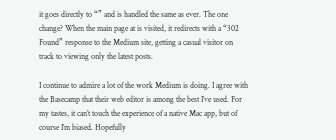it goes directly to “” and is handled the same as ever. The one change? When the main page at is visited, it redirects with a “302 Found” response to the Medium site, getting a casual visitor on track to viewing only the latest posts.

I continue to admire a lot of the work Medium is doing. I agree with the Basecamp that their web editor is among the best I’ve used. For my tastes, it can’t touch the experience of a native Mac app, but of course I’m biased. Hopefully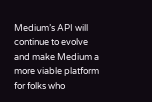Medium’s API will continue to evolve and make Medium a more viable platform for folks who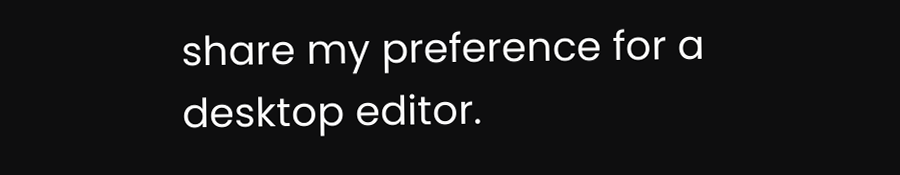share my preference for a desktop editor.